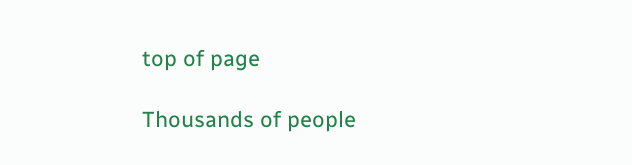top of page

Thousands of people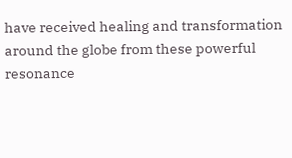have received healing and transformation around the globe from these powerful resonance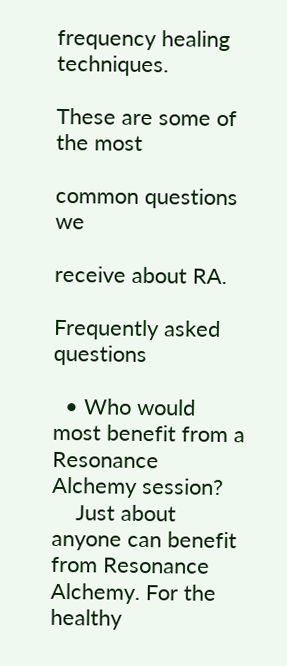frequency healing techniques.

These are some of the most

common questions we

receive about RA.

Frequently asked questions

  • Who would most benefit from a Resonance Alchemy session?
    Just about anyone can benefit from Resonance Alchemy. For the healthy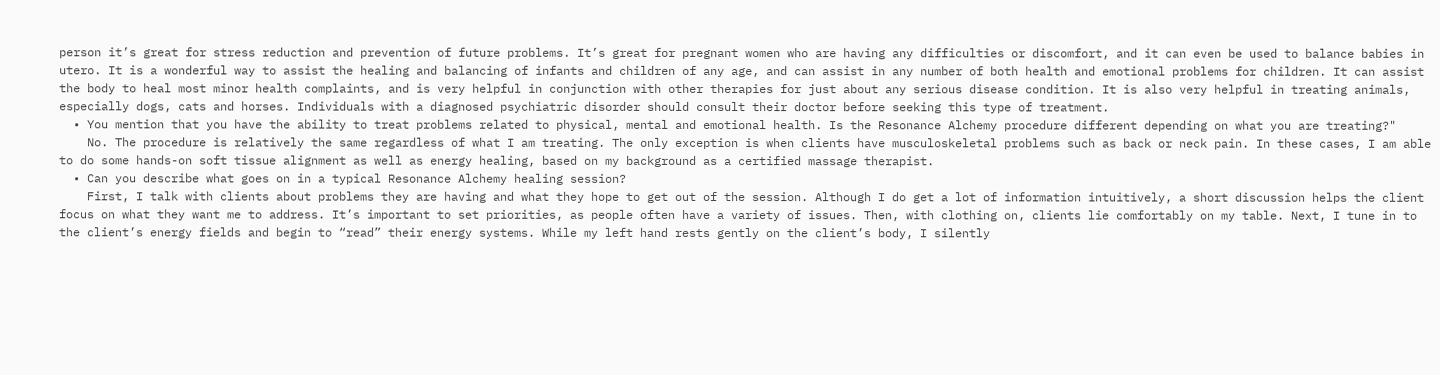person it’s great for stress reduction and prevention of future problems. It’s great for pregnant women who are having any difficulties or discomfort, and it can even be used to balance babies in utero. It is a wonderful way to assist the healing and balancing of infants and children of any age, and can assist in any number of both health and emotional problems for children. It can assist the body to heal most minor health complaints, and is very helpful in conjunction with other therapies for just about any serious disease condition. It is also very helpful in treating animals, especially dogs, cats and horses. Individuals with a diagnosed psychiatric disorder should consult their doctor before seeking this type of treatment.
  • You mention that you have the ability to treat problems related to physical, mental and emotional health. Is the Resonance Alchemy procedure different depending on what you are treating?"
    No. The procedure is relatively the same regardless of what I am treating. The only exception is when clients have musculoskeletal problems such as back or neck pain. In these cases, I am able to do some hands-on soft tissue alignment as well as energy healing, based on my background as a certified massage therapist.
  • Can you describe what goes on in a typical Resonance Alchemy healing session?
    First, I talk with clients about problems they are having and what they hope to get out of the session. Although I do get a lot of information intuitively, a short discussion helps the client focus on what they want me to address. It’s important to set priorities, as people often have a variety of issues. Then, with clothing on, clients lie comfortably on my table. Next, I tune in to the client’s energy fields and begin to “read” their energy systems. While my left hand rests gently on the client’s body, I silently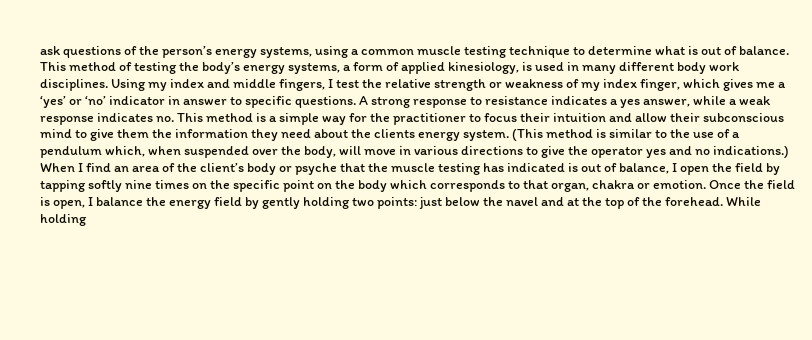ask questions of the person’s energy systems, using a common muscle testing technique to determine what is out of balance. This method of testing the body’s energy systems, a form of applied kinesiology, is used in many different body work disciplines. Using my index and middle fingers, I test the relative strength or weakness of my index finger, which gives me a ‘yes’ or ‘no’ indicator in answer to specific questions. A strong response to resistance indicates a yes answer, while a weak response indicates no. This method is a simple way for the practitioner to focus their intuition and allow their subconscious mind to give them the information they need about the clients energy system. (This method is similar to the use of a pendulum which, when suspended over the body, will move in various directions to give the operator yes and no indications.) When I find an area of the client’s body or psyche that the muscle testing has indicated is out of balance, I open the field by tapping softly nine times on the specific point on the body which corresponds to that organ, chakra or emotion. Once the field is open, I balance the energy field by gently holding two points: just below the navel and at the top of the forehead. While holding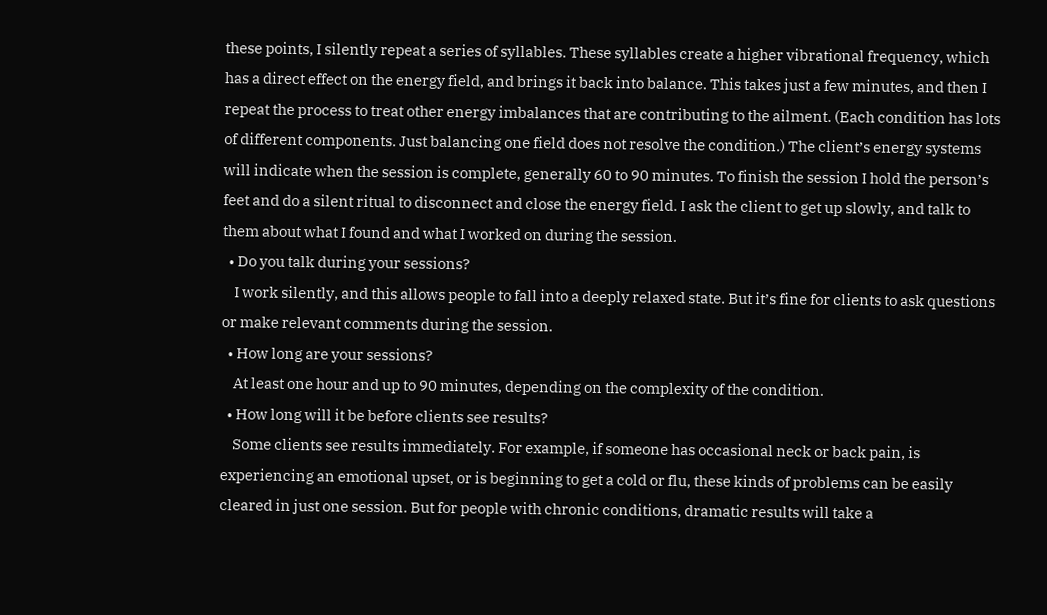these points, I silently repeat a series of syllables. These syllables create a higher vibrational frequency, which has a direct effect on the energy field, and brings it back into balance. This takes just a few minutes, and then I repeat the process to treat other energy imbalances that are contributing to the ailment. (Each condition has lots of different components. Just balancing one field does not resolve the condition.) The client’s energy systems will indicate when the session is complete, generally 60 to 90 minutes. To finish the session I hold the person’s feet and do a silent ritual to disconnect and close the energy field. I ask the client to get up slowly, and talk to them about what I found and what I worked on during the session.
  • Do you talk during your sessions?
    I work silently, and this allows people to fall into a deeply relaxed state. But it’s fine for clients to ask questions or make relevant comments during the session.
  • How long are your sessions?
    At least one hour and up to 90 minutes, depending on the complexity of the condition.
  • How long will it be before clients see results?
    Some clients see results immediately. For example, if someone has occasional neck or back pain, is experiencing an emotional upset, or is beginning to get a cold or flu, these kinds of problems can be easily cleared in just one session. But for people with chronic conditions, dramatic results will take a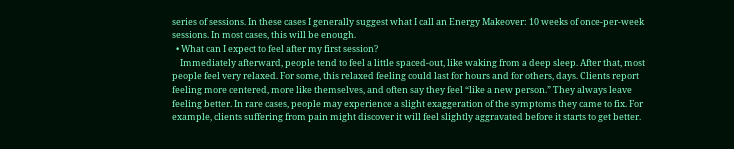series of sessions. In these cases I generally suggest what I call an Energy Makeover: 10 weeks of once-per-week sessions. In most cases, this will be enough.
  • What can I expect to feel after my first session?
    Immediately afterward, people tend to feel a little spaced-out, like waking from a deep sleep. After that, most people feel very relaxed. For some, this relaxed feeling could last for hours and for others, days. Clients report feeling more centered, more like themselves, and often say they feel “like a new person.” They always leave feeling better. In rare cases, people may experience a slight exaggeration of the symptoms they came to fix. For example, clients suffering from pain might discover it will feel slightly aggravated before it starts to get better.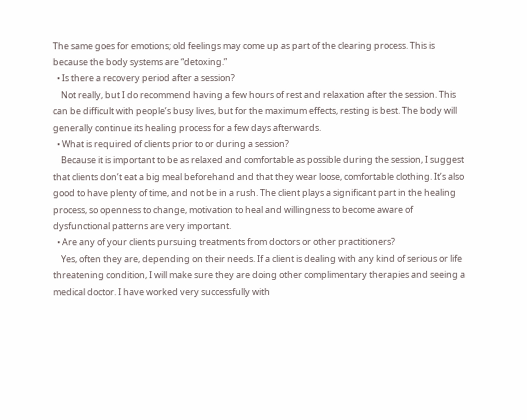The same goes for emotions; old feelings may come up as part of the clearing process. This is because the body systems are “detoxing.”
  • Is there a recovery period after a session?
    Not really, but I do recommend having a few hours of rest and relaxation after the session. This can be difficult with people’s busy lives, but for the maximum effects, resting is best. The body will generally continue its healing process for a few days afterwards.
  • What is required of clients prior to or during a session?
    Because it is important to be as relaxed and comfortable as possible during the session, I suggest that clients don’t eat a big meal beforehand and that they wear loose, comfortable clothing. It’s also good to have plenty of time, and not be in a rush. The client plays a significant part in the healing process, so openness to change, motivation to heal and willingness to become aware of dysfunctional patterns are very important.
  • Are any of your clients pursuing treatments from doctors or other practitioners?
    Yes, often they are, depending on their needs. If a client is dealing with any kind of serious or life threatening condition, I will make sure they are doing other complimentary therapies and seeing a medical doctor. I have worked very successfully with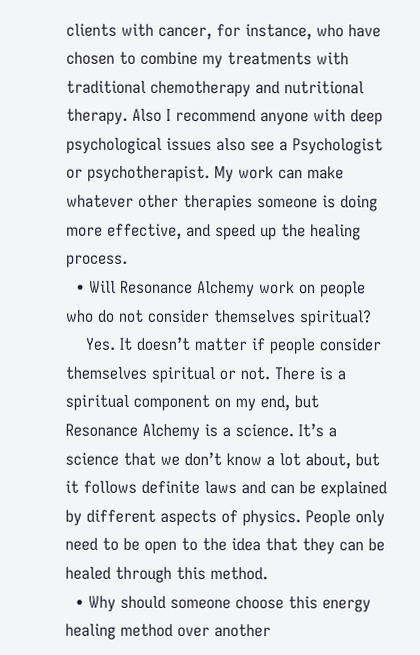clients with cancer, for instance, who have chosen to combine my treatments with traditional chemotherapy and nutritional therapy. Also I recommend anyone with deep psychological issues also see a Psychologist or psychotherapist. My work can make whatever other therapies someone is doing more effective, and speed up the healing process.
  • Will Resonance Alchemy work on people who do not consider themselves spiritual?
    Yes. It doesn’t matter if people consider themselves spiritual or not. There is a spiritual component on my end, but Resonance Alchemy is a science. It’s a science that we don’t know a lot about, but it follows definite laws and can be explained by different aspects of physics. People only need to be open to the idea that they can be healed through this method.
  • Why should someone choose this energy healing method over another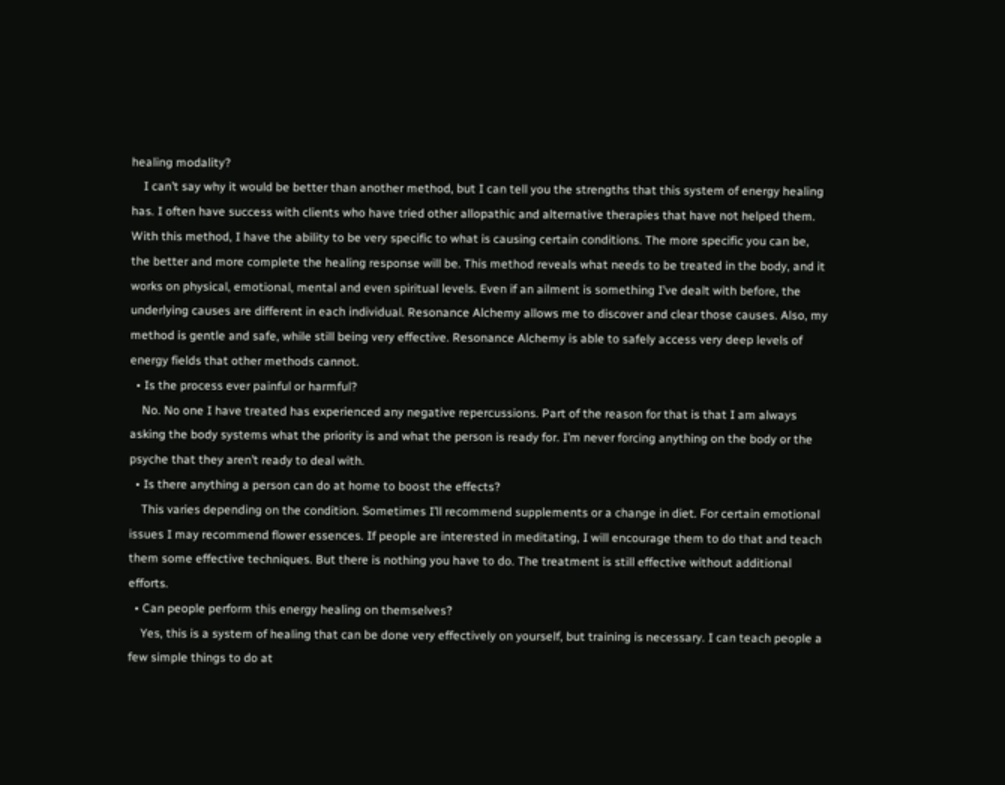healing modality?
    I can’t say why it would be better than another method, but I can tell you the strengths that this system of energy healing has. I often have success with clients who have tried other allopathic and alternative therapies that have not helped them. With this method, I have the ability to be very specific to what is causing certain conditions. The more specific you can be, the better and more complete the healing response will be. This method reveals what needs to be treated in the body, and it works on physical, emotional, mental and even spiritual levels. Even if an ailment is something I’ve dealt with before, the underlying causes are different in each individual. Resonance Alchemy allows me to discover and clear those causes. Also, my method is gentle and safe, while still being very effective. Resonance Alchemy is able to safely access very deep levels of energy fields that other methods cannot.
  • Is the process ever painful or harmful?
    No. No one I have treated has experienced any negative repercussions. Part of the reason for that is that I am always asking the body systems what the priority is and what the person is ready for. I’m never forcing anything on the body or the psyche that they aren’t ready to deal with.
  • Is there anything a person can do at home to boost the effects?
    This varies depending on the condition. Sometimes I’ll recommend supplements or a change in diet. For certain emotional issues I may recommend flower essences. If people are interested in meditating, I will encourage them to do that and teach them some effective techniques. But there is nothing you have to do. The treatment is still effective without additional efforts.
  • Can people perform this energy healing on themselves?
    Yes, this is a system of healing that can be done very effectively on yourself, but training is necessary. I can teach people a few simple things to do at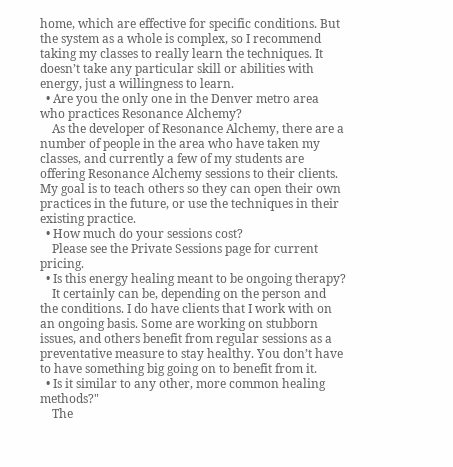home, which are effective for specific conditions. But the system as a whole is complex, so I recommend taking my classes to really learn the techniques. It doesn’t take any particular skill or abilities with energy, just a willingness to learn.
  • Are you the only one in the Denver metro area who practices Resonance Alchemy?
    As the developer of Resonance Alchemy, there are a number of people in the area who have taken my classes, and currently a few of my students are offering Resonance Alchemy sessions to their clients. My goal is to teach others so they can open their own practices in the future, or use the techniques in their existing practice.
  • How much do your sessions cost?
    Please see the Private Sessions page for current pricing.
  • Is this energy healing meant to be ongoing therapy?
    It certainly can be, depending on the person and the conditions. I do have clients that I work with on an ongoing basis. Some are working on stubborn issues, and others benefit from regular sessions as a preventative measure to stay healthy. You don’t have to have something big going on to benefit from it.
  • Is it similar to any other, more common healing methods?"
    The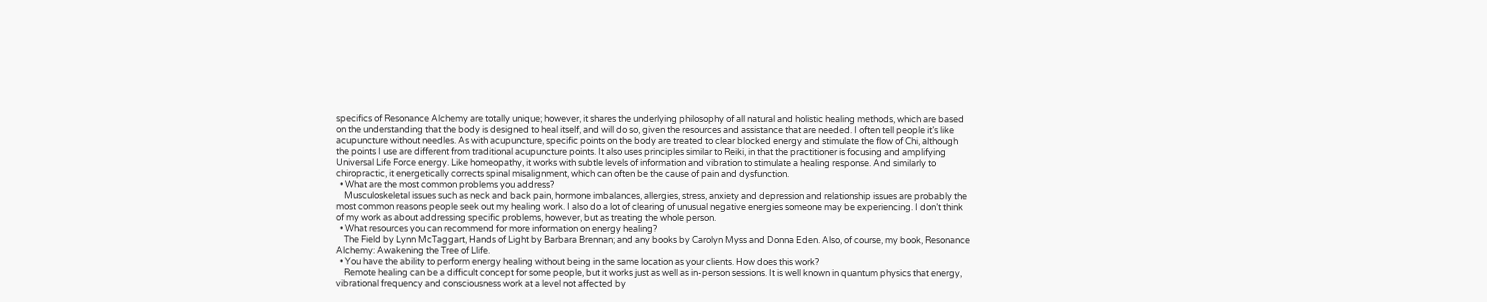specifics of Resonance Alchemy are totally unique; however, it shares the underlying philosophy of all natural and holistic healing methods, which are based on the understanding that the body is designed to heal itself, and will do so, given the resources and assistance that are needed. I often tell people it’s like acupuncture without needles. As with acupuncture, specific points on the body are treated to clear blocked energy and stimulate the flow of Chi, although the points I use are different from traditional acupuncture points. It also uses principles similar to Reiki, in that the practitioner is focusing and amplifying Universal Life Force energy. Like homeopathy, it works with subtle levels of information and vibration to stimulate a healing response. And similarly to chiropractic, it energetically corrects spinal misalignment, which can often be the cause of pain and dysfunction.
  • What are the most common problems you address?
    Musculoskeletal issues such as neck and back pain, hormone imbalances, allergies, stress, anxiety and depression and relationship issues are probably the most common reasons people seek out my healing work. I also do a lot of clearing of unusual negative energies someone may be experiencing. I don’t think of my work as about addressing specific problems, however, but as treating the whole person.
  • What resources you can recommend for more information on energy healing?
    The Field by Lynn McTaggart, Hands of Light by Barbara Brennan; and any books by Carolyn Myss and Donna Eden. Also, of course, my book, Resonance Alchemy: Awakening the Tree of Llife.
  • You have the ability to perform energy healing without being in the same location as your clients. How does this work?
    Remote healing can be a difficult concept for some people, but it works just as well as in-person sessions. It is well known in quantum physics that energy, vibrational frequency and consciousness work at a level not affected by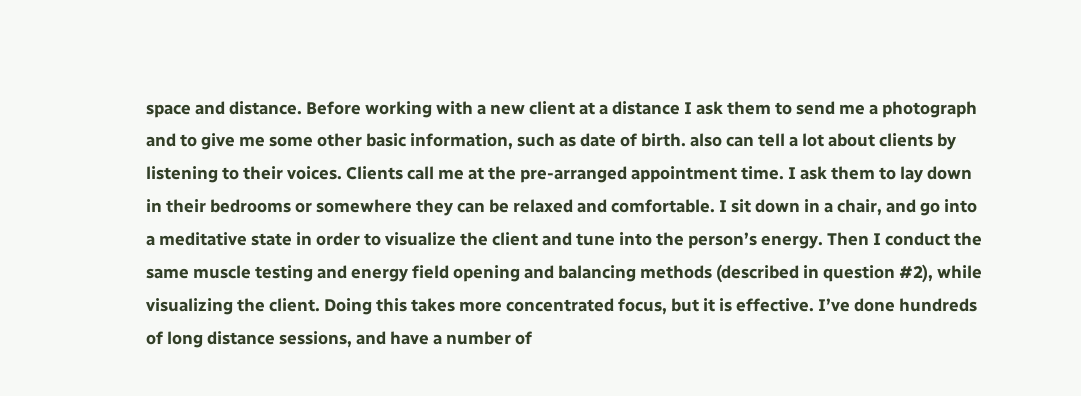space and distance. Before working with a new client at a distance I ask them to send me a photograph and to give me some other basic information, such as date of birth. also can tell a lot about clients by listening to their voices. Clients call me at the pre-arranged appointment time. I ask them to lay down in their bedrooms or somewhere they can be relaxed and comfortable. I sit down in a chair, and go into a meditative state in order to visualize the client and tune into the person’s energy. Then I conduct the same muscle testing and energy field opening and balancing methods (described in question #2), while visualizing the client. Doing this takes more concentrated focus, but it is effective. I’ve done hundreds of long distance sessions, and have a number of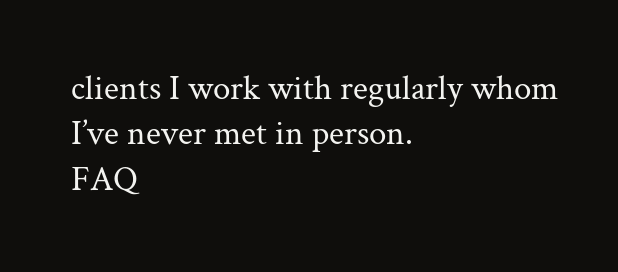clients I work with regularly whom I’ve never met in person.
FAQ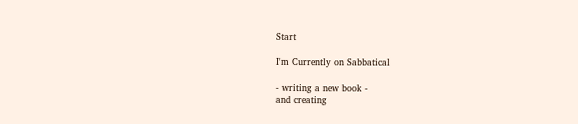Start

I'm Currently on Sabbatical

- writing a new book -
and creating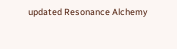updated Resonance Alchemy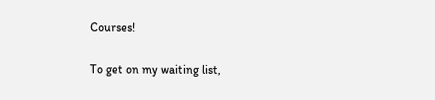Courses!

To get on my waiting list,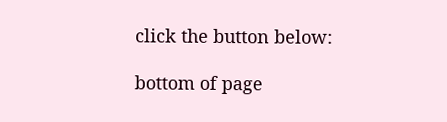click the button below:

bottom of page